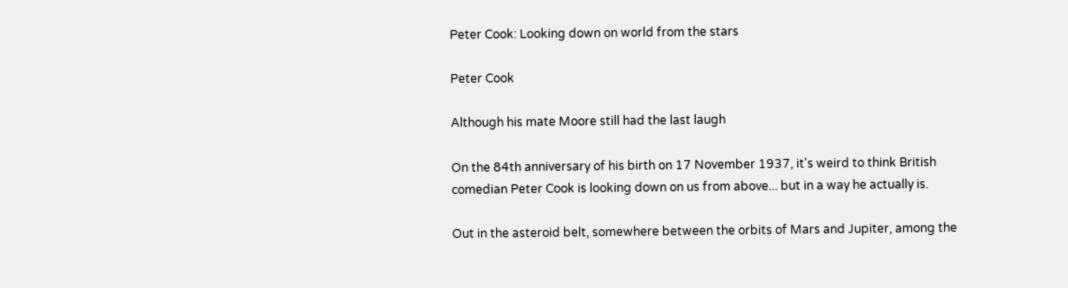Peter Cook: Looking down on world from the stars

Peter Cook

Although his mate Moore still had the last laugh

On the 84th anniversary of his birth on 17 November 1937, it's weird to think British comedian Peter Cook is looking down on us from above... but in a way he actually is.

Out in the asteroid belt, somewhere between the orbits of Mars and Jupiter, among the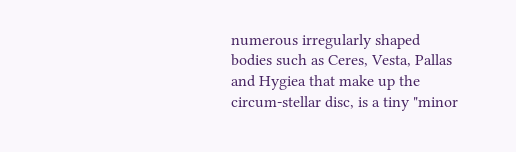numerous irregularly shaped bodies such as Ceres, Vesta, Pallas and Hygiea that make up the circum-stellar disc, is a tiny "minor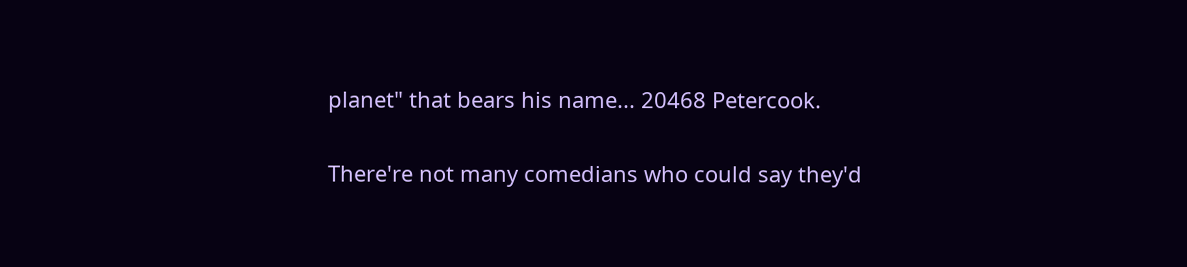planet" that bears his name... 20468 Petercook.

There're not many comedians who could say they'd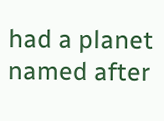had a planet named after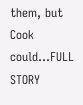them, but Cook could...FULL STORY